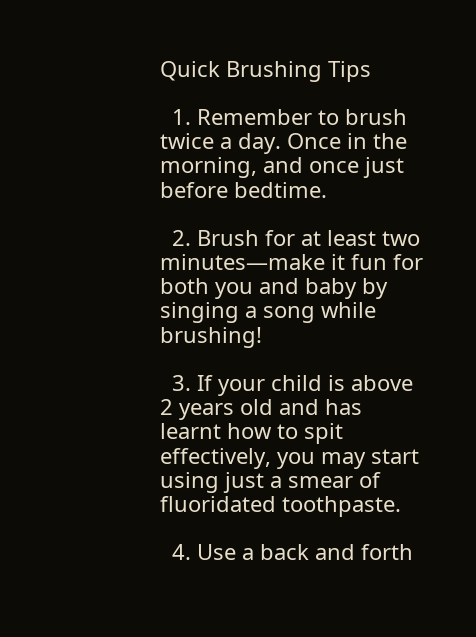Quick Brushing Tips

  1. Remember to brush twice a day. Once in the morning, and once just before bedtime.

  2. Brush for at least two minutes—make it fun for both you and baby by singing a song while brushing!

  3. If your child is above 2 years old and has learnt how to spit effectively, you may start using just a smear of fluoridated toothpaste.

  4. Use a back and forth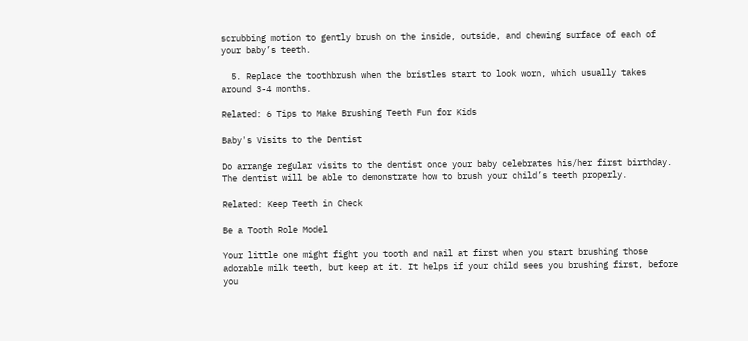scrubbing motion to gently brush on the inside, outside, and chewing surface of each of your baby’s teeth.

  5. Replace the toothbrush when the bristles start to look worn, which usually takes around 3-4 months.

Related: 6 Tips to Make Brushing Teeth Fun for Kids

Baby's Visits to the Dentist

Do arrange regular visits to the dentist once your baby celebrates his/her first birthday. The dentist will be able to demonstrate how to brush your child’s teeth properly.

Related: Keep Teeth in Check

Be a Tooth Role Model

Your little one might fight you tooth and nail at first when you start brushing those adorable milk teeth, but keep at it. It helps if your child sees you brushing first, before you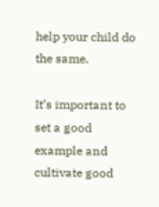help your child do the same.

It’s important to set a good example and cultivate good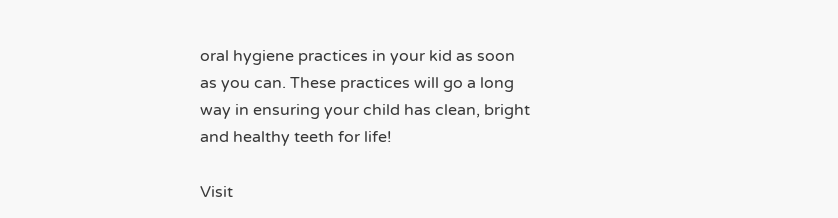oral hygiene practices in your kid as soon as you can. These practices will go a long way in ensuring your child has clean, bright and healthy teeth for life!

Visit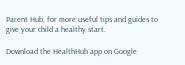Parent Hub, for more useful tips and guides to give your child a healthy start.

Download the HealthHub app on Google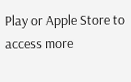Play or Apple Store to access more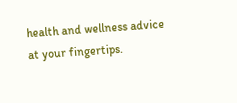health and wellness advice at your fingertips.